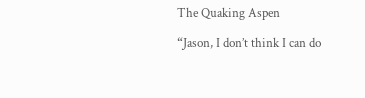The Quaking Aspen

“Jason, I don’t think I can do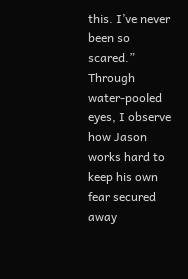this. I’ve never been so scared.” Through water-pooled eyes, I observe how Jason works hard to keep his own fear secured away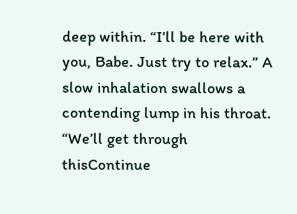deep within. “I’ll be here with you, Babe. Just try to relax.” A slow inhalation swallows a contending lump in his throat. “We’ll get through thisContinue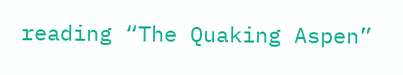reading “The Quaking Aspen”